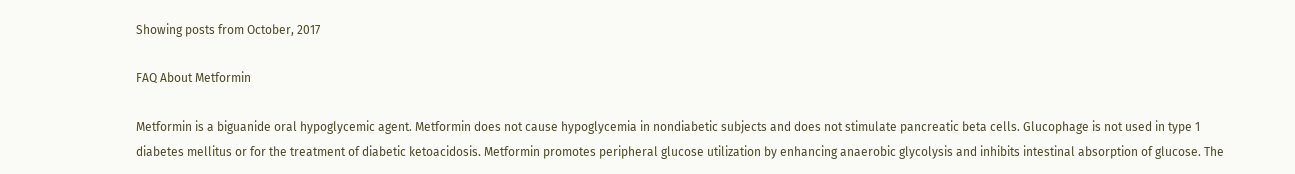Showing posts from October, 2017

FAQ About Metformin

Metformin is a biguanide oral hypoglycemic agent. Metformin does not cause hypoglycemia in nondiabetic subjects and does not stimulate pancreatic beta cells. Glucophage is not used in type 1 diabetes mellitus or for the treatment of diabetic ketoacidosis. Metformin promotes peripheral glucose utilization by enhancing anaerobic glycolysis and inhibits intestinal absorption of glucose. The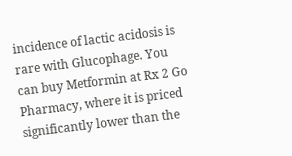incidence of lactic acidosis is rare with Glucophage. You can buy Metformin at Rx 2 Go Pharmacy, where it is priced significantly lower than the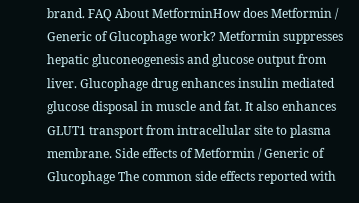brand. FAQ About MetforminHow does Metformin / Generic of Glucophage work? Metformin suppresses hepatic gluconeogenesis and glucose output from liver. Glucophage drug enhances insulin mediated glucose disposal in muscle and fat. It also enhances GLUT1 transport from intracellular site to plasma membrane. Side effects of Metformin / Generic of Glucophage The common side effects reported with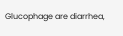Glucophage are diarrhea,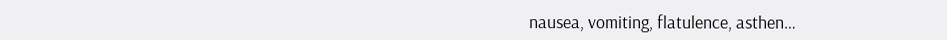nausea, vomiting, flatulence, asthen…